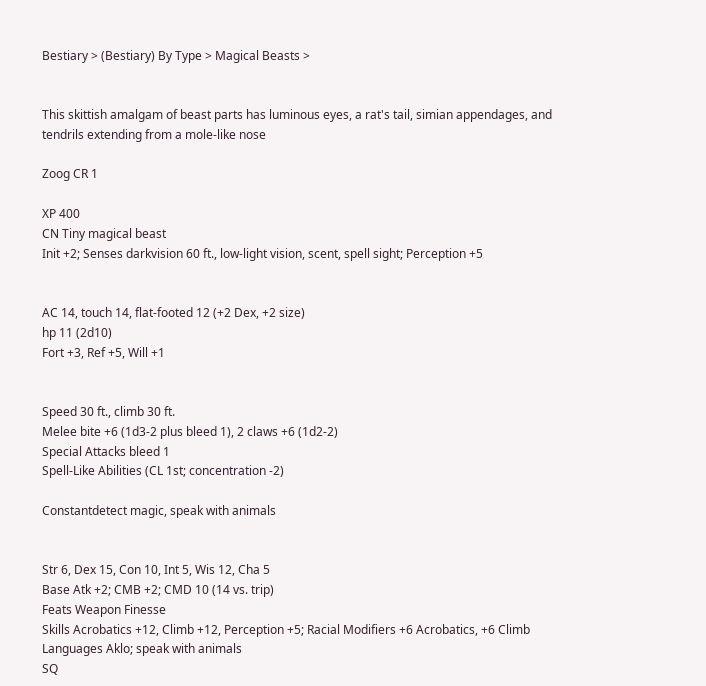Bestiary > (Bestiary) By Type > Magical Beasts >


This skittish amalgam of beast parts has luminous eyes, a rat's tail, simian appendages, and tendrils extending from a mole-like nose

Zoog CR 1

XP 400
CN Tiny magical beast
Init +2; Senses darkvision 60 ft., low-light vision, scent, spell sight; Perception +5


AC 14, touch 14, flat-footed 12 (+2 Dex, +2 size)
hp 11 (2d10)
Fort +3, Ref +5, Will +1


Speed 30 ft., climb 30 ft.
Melee bite +6 (1d3-2 plus bleed 1), 2 claws +6 (1d2-2)
Special Attacks bleed 1
Spell-Like Abilities (CL 1st; concentration -2)

Constantdetect magic, speak with animals


Str 6, Dex 15, Con 10, Int 5, Wis 12, Cha 5
Base Atk +2; CMB +2; CMD 10 (14 vs. trip)
Feats Weapon Finesse
Skills Acrobatics +12, Climb +12, Perception +5; Racial Modifiers +6 Acrobatics, +6 Climb
Languages Aklo; speak with animals
SQ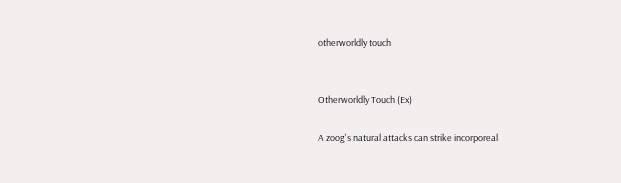otherworldly touch


Otherworldly Touch (Ex)

A zoog's natural attacks can strike incorporeal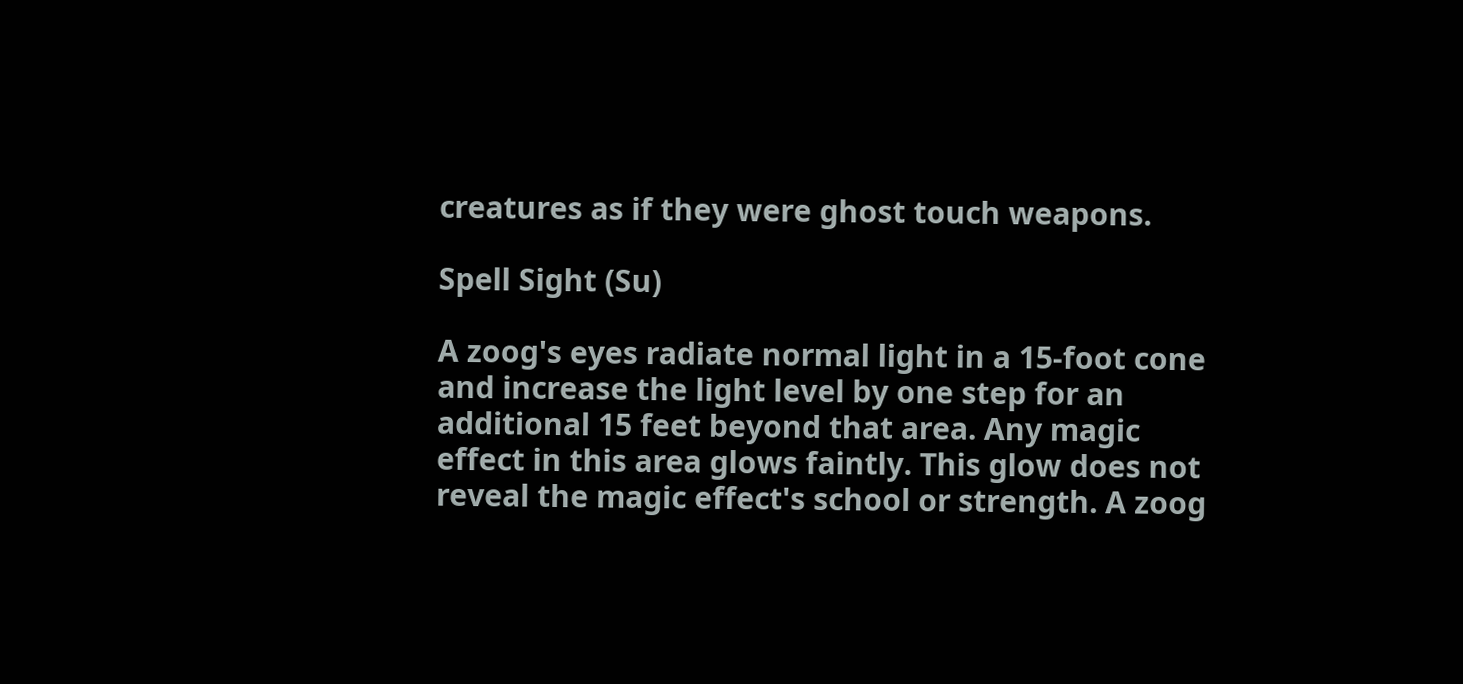creatures as if they were ghost touch weapons.

Spell Sight (Su)

A zoog's eyes radiate normal light in a 15-foot cone and increase the light level by one step for an additional 15 feet beyond that area. Any magic effect in this area glows faintly. This glow does not reveal the magic effect's school or strength. A zoog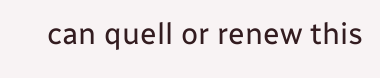can quell or renew this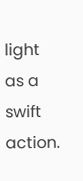light as a swift action.